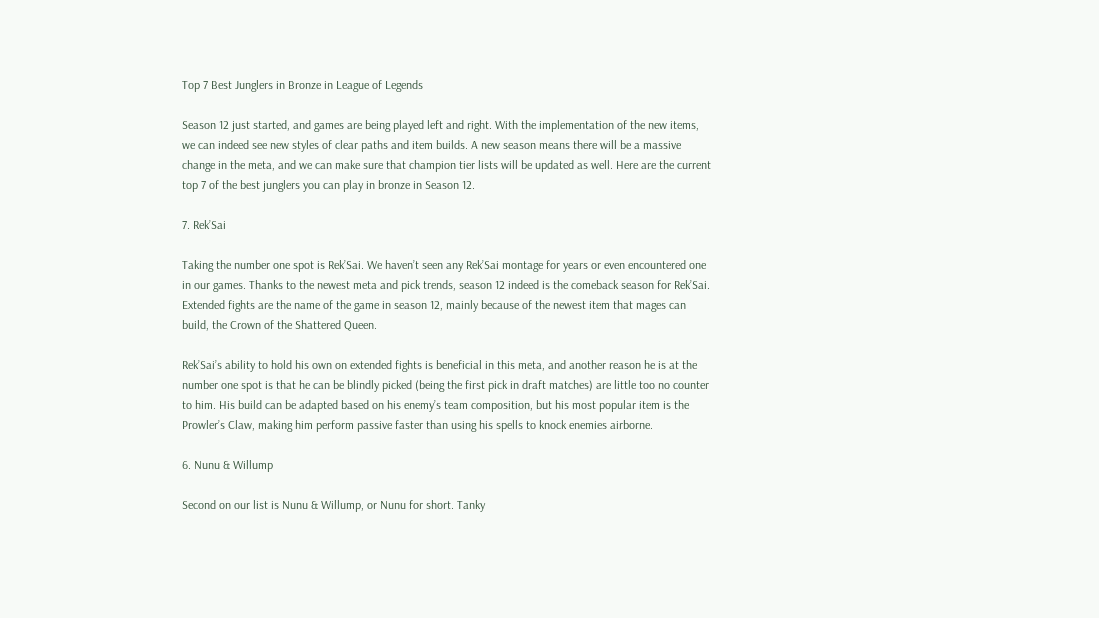Top 7 Best Junglers in Bronze in League of Legends

Season 12 just started, and games are being played left and right. With the implementation of the new items, we can indeed see new styles of clear paths and item builds. A new season means there will be a massive change in the meta, and we can make sure that champion tier lists will be updated as well. Here are the current top 7 of the best junglers you can play in bronze in Season 12.

7. Rek’Sai

Taking the number one spot is Rek’Sai. We haven’t seen any Rek’Sai montage for years or even encountered one in our games. Thanks to the newest meta and pick trends, season 12 indeed is the comeback season for Rek’Sai. Extended fights are the name of the game in season 12, mainly because of the newest item that mages can build, the Crown of the Shattered Queen.

Rek’Sai’s ability to hold his own on extended fights is beneficial in this meta, and another reason he is at the number one spot is that he can be blindly picked (being the first pick in draft matches) are little too no counter to him. His build can be adapted based on his enemy’s team composition, but his most popular item is the Prowler’s Claw, making him perform passive faster than using his spells to knock enemies airborne.

6. Nunu & Willump

Second on our list is Nunu & Willump, or Nunu for short. Tanky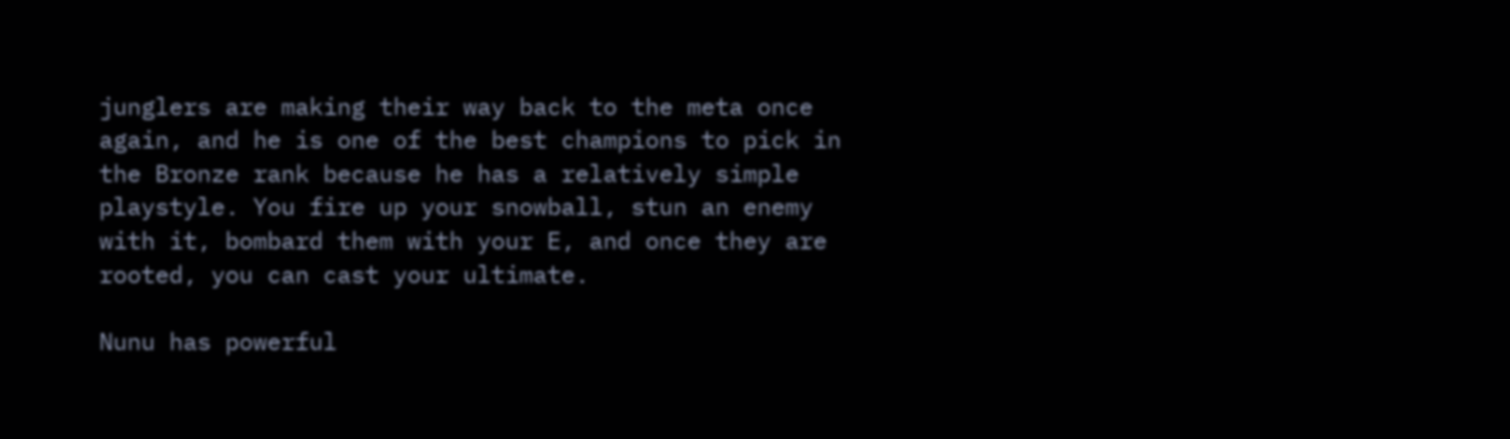junglers are making their way back to the meta once again, and he is one of the best champions to pick in the Bronze rank because he has a relatively simple playstyle. You fire up your snowball, stun an enemy with it, bombard them with your E, and once they are rooted, you can cast your ultimate.

Nunu has powerful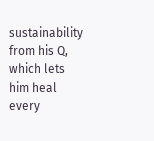sustainability from his Q, which lets him heal every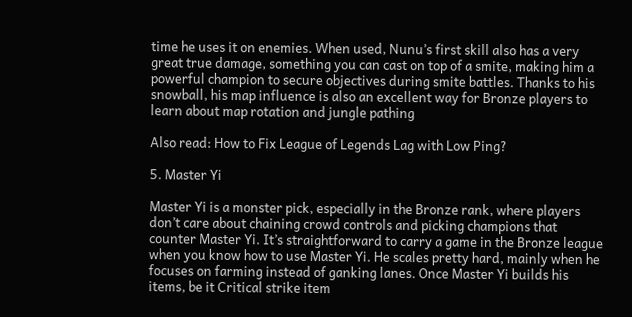time he uses it on enemies. When used, Nunu’s first skill also has a very great true damage, something you can cast on top of a smite, making him a powerful champion to secure objectives during smite battles. Thanks to his snowball, his map influence is also an excellent way for Bronze players to learn about map rotation and jungle pathing

Also read: How to Fix League of Legends Lag with Low Ping?

5. Master Yi

Master Yi is a monster pick, especially in the Bronze rank, where players don’t care about chaining crowd controls and picking champions that counter Master Yi. It’s straightforward to carry a game in the Bronze league when you know how to use Master Yi. He scales pretty hard, mainly when he focuses on farming instead of ganking lanes. Once Master Yi builds his items, be it Critical strike item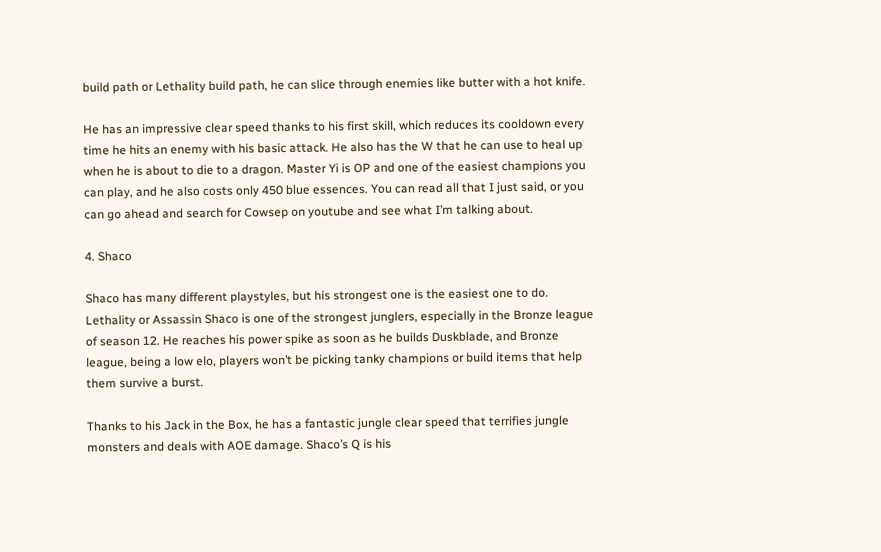build path or Lethality build path, he can slice through enemies like butter with a hot knife.

He has an impressive clear speed thanks to his first skill, which reduces its cooldown every time he hits an enemy with his basic attack. He also has the W that he can use to heal up when he is about to die to a dragon. Master Yi is OP and one of the easiest champions you can play, and he also costs only 450 blue essences. You can read all that I just said, or you can go ahead and search for Cowsep on youtube and see what I’m talking about.

4. Shaco

Shaco has many different playstyles, but his strongest one is the easiest one to do. Lethality or Assassin Shaco is one of the strongest junglers, especially in the Bronze league of season 12. He reaches his power spike as soon as he builds Duskblade, and Bronze league, being a low elo, players won’t be picking tanky champions or build items that help them survive a burst.

Thanks to his Jack in the Box, he has a fantastic jungle clear speed that terrifies jungle monsters and deals with AOE damage. Shaco’s Q is his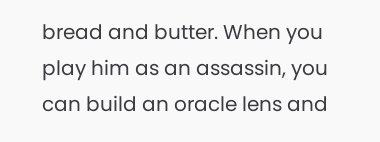bread and butter. When you play him as an assassin, you can build an oracle lens and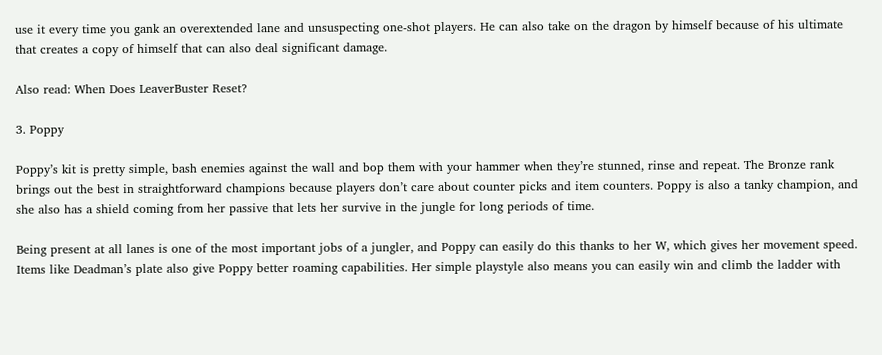use it every time you gank an overextended lane and unsuspecting one-shot players. He can also take on the dragon by himself because of his ultimate that creates a copy of himself that can also deal significant damage.

Also read: When Does LeaverBuster Reset?

3. Poppy

Poppy’s kit is pretty simple, bash enemies against the wall and bop them with your hammer when they’re stunned, rinse and repeat. The Bronze rank brings out the best in straightforward champions because players don’t care about counter picks and item counters. Poppy is also a tanky champion, and she also has a shield coming from her passive that lets her survive in the jungle for long periods of time.

Being present at all lanes is one of the most important jobs of a jungler, and Poppy can easily do this thanks to her W, which gives her movement speed. Items like Deadman’s plate also give Poppy better roaming capabilities. Her simple playstyle also means you can easily win and climb the ladder with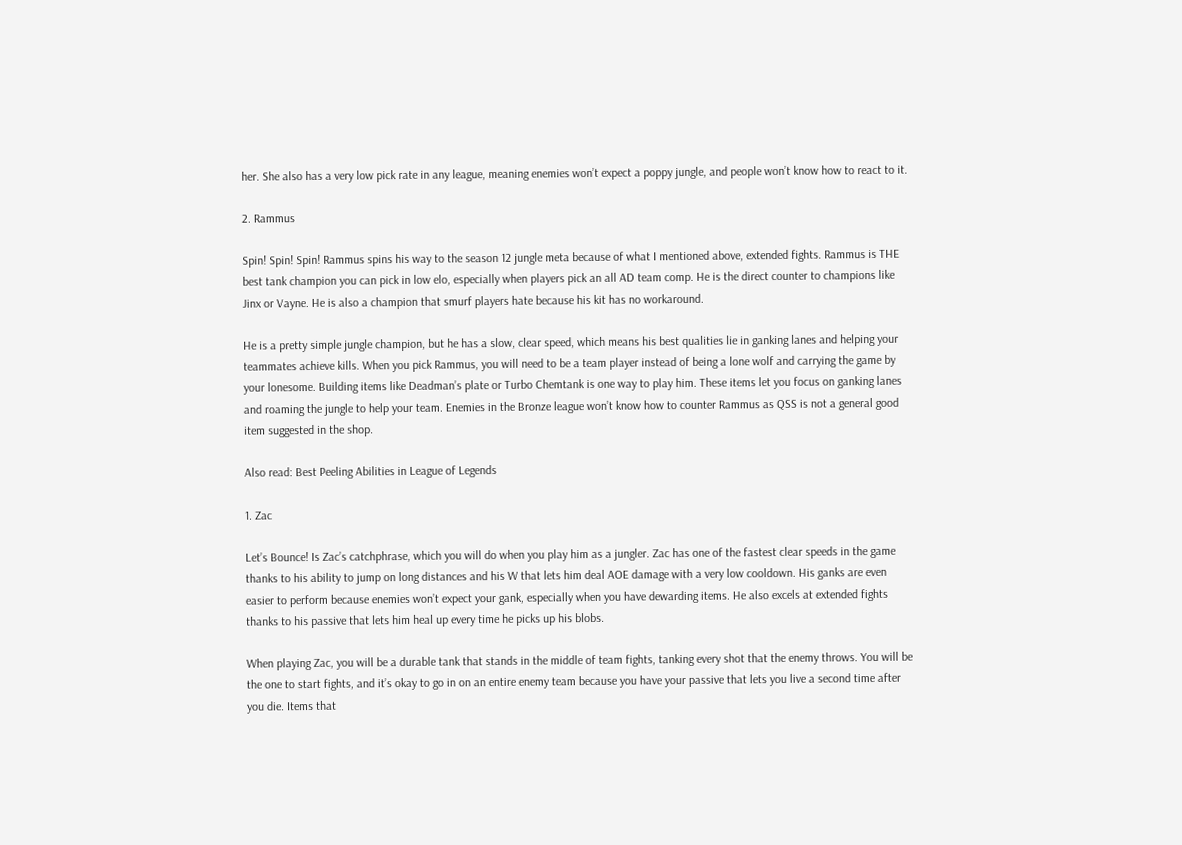her. She also has a very low pick rate in any league, meaning enemies won’t expect a poppy jungle, and people won’t know how to react to it.

2. Rammus

Spin! Spin! Spin! Rammus spins his way to the season 12 jungle meta because of what I mentioned above, extended fights. Rammus is THE best tank champion you can pick in low elo, especially when players pick an all AD team comp. He is the direct counter to champions like Jinx or Vayne. He is also a champion that smurf players hate because his kit has no workaround.

He is a pretty simple jungle champion, but he has a slow, clear speed, which means his best qualities lie in ganking lanes and helping your teammates achieve kills. When you pick Rammus, you will need to be a team player instead of being a lone wolf and carrying the game by your lonesome. Building items like Deadman’s plate or Turbo Chemtank is one way to play him. These items let you focus on ganking lanes and roaming the jungle to help your team. Enemies in the Bronze league won’t know how to counter Rammus as QSS is not a general good item suggested in the shop.

Also read: Best Peeling Abilities in League of Legends

1. Zac

Let’s Bounce! Is Zac’s catchphrase, which you will do when you play him as a jungler. Zac has one of the fastest clear speeds in the game thanks to his ability to jump on long distances and his W that lets him deal AOE damage with a very low cooldown. His ganks are even easier to perform because enemies won’t expect your gank, especially when you have dewarding items. He also excels at extended fights thanks to his passive that lets him heal up every time he picks up his blobs.

When playing Zac, you will be a durable tank that stands in the middle of team fights, tanking every shot that the enemy throws. You will be the one to start fights, and it’s okay to go in on an entire enemy team because you have your passive that lets you live a second time after you die. Items that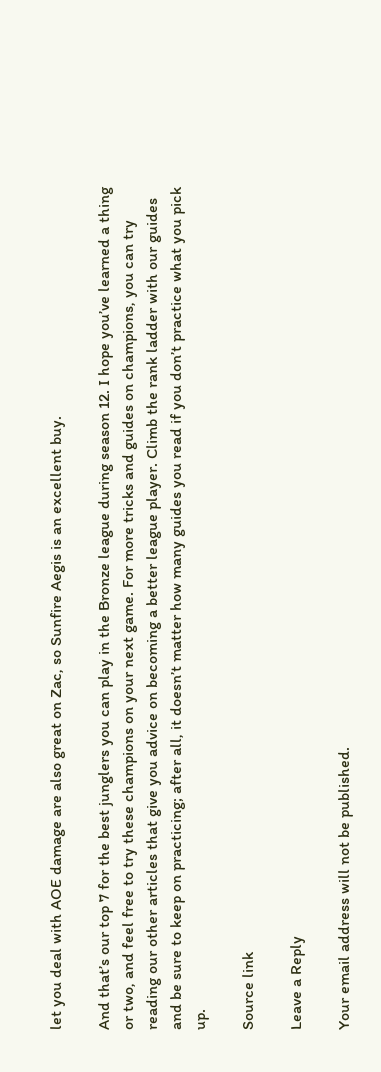let you deal with AOE damage are also great on Zac, so Sunfire Aegis is an excellent buy.

And that’s our top 7 for the best junglers you can play in the Bronze league during season 12. I hope you’ve learned a thing or two, and feel free to try these champions on your next game. For more tricks and guides on champions, you can try reading our other articles that give you advice on becoming a better league player. Climb the rank ladder with our guides and be sure to keep on practicing; after all, it doesn’t matter how many guides you read if you don’t practice what you pick up.

Source link

Leave a Reply

Your email address will not be published.